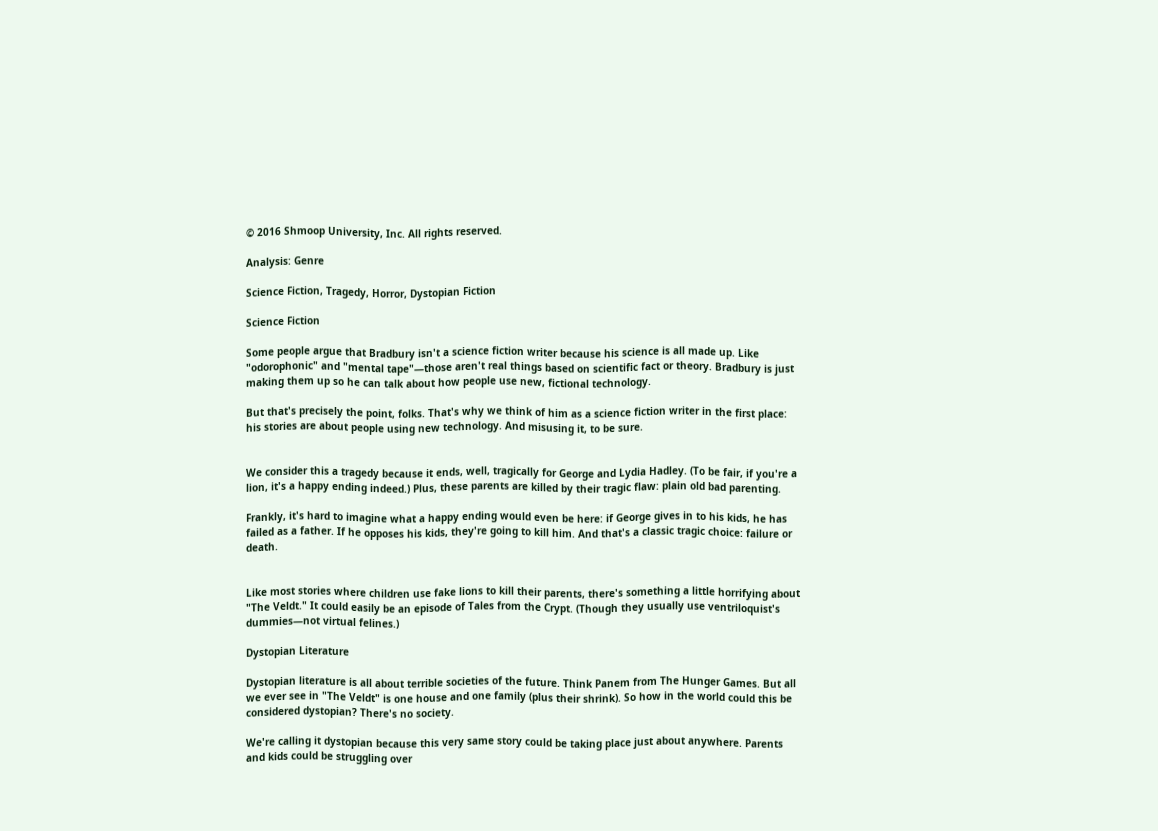© 2016 Shmoop University, Inc. All rights reserved.

Analysis: Genre

Science Fiction, Tragedy, Horror, Dystopian Fiction

Science Fiction

Some people argue that Bradbury isn't a science fiction writer because his science is all made up. Like "odorophonic" and "mental tape"—those aren't real things based on scientific fact or theory. Bradbury is just making them up so he can talk about how people use new, fictional technology.

But that's precisely the point, folks. That's why we think of him as a science fiction writer in the first place: his stories are about people using new technology. And misusing it, to be sure.


We consider this a tragedy because it ends, well, tragically for George and Lydia Hadley. (To be fair, if you're a lion, it's a happy ending indeed.) Plus, these parents are killed by their tragic flaw: plain old bad parenting.

Frankly, it's hard to imagine what a happy ending would even be here: if George gives in to his kids, he has failed as a father. If he opposes his kids, they're going to kill him. And that's a classic tragic choice: failure or death.


Like most stories where children use fake lions to kill their parents, there's something a little horrifying about "The Veldt." It could easily be an episode of Tales from the Crypt. (Though they usually use ventriloquist's dummies—not virtual felines.)

Dystopian Literature

Dystopian literature is all about terrible societies of the future. Think Panem from The Hunger Games. But all we ever see in "The Veldt" is one house and one family (plus their shrink). So how in the world could this be considered dystopian? There's no society.

We're calling it dystopian because this very same story could be taking place just about anywhere. Parents and kids could be struggling over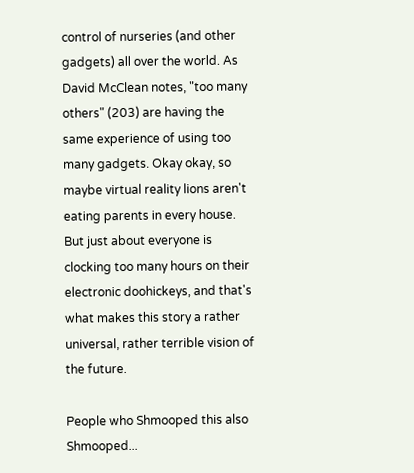control of nurseries (and other gadgets) all over the world. As David McClean notes, "too many others" (203) are having the same experience of using too many gadgets. Okay okay, so maybe virtual reality lions aren't eating parents in every house. But just about everyone is clocking too many hours on their electronic doohickeys, and that's what makes this story a rather universal, rather terrible vision of the future.

People who Shmooped this also Shmooped...